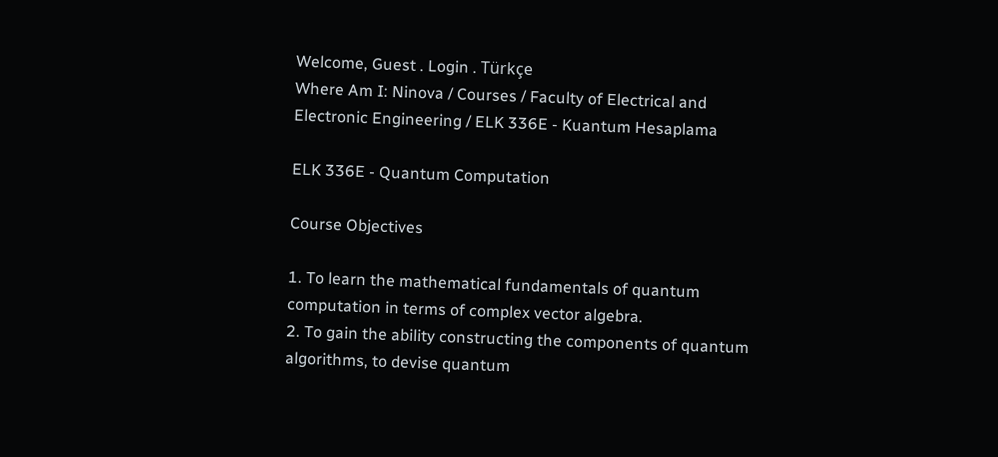Welcome, Guest . Login . Türkçe
Where Am I: Ninova / Courses / Faculty of Electrical and Electronic Engineering / ELK 336E - Kuantum Hesaplama

ELK 336E - Quantum Computation

Course Objectives

1. To learn the mathematical fundamentals of quantum computation in terms of complex vector algebra.
2. To gain the ability constructing the components of quantum algorithms, to devise quantum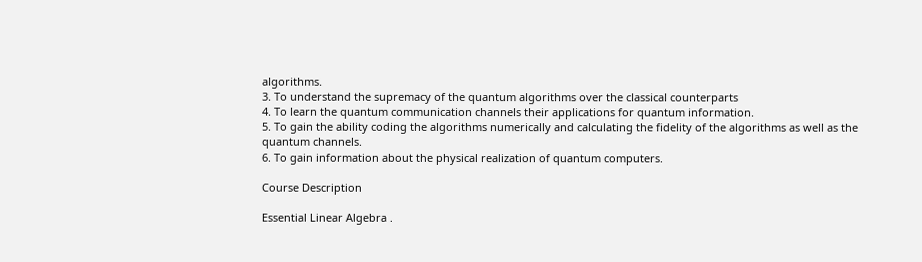algorithms.
3. To understand the supremacy of the quantum algorithms over the classical counterparts
4. To learn the quantum communication channels their applications for quantum information.
5. To gain the ability coding the algorithms numerically and calculating the fidelity of the algorithms as well as the quantum channels.
6. To gain information about the physical realization of quantum computers.

Course Description

Essential Linear Algebra .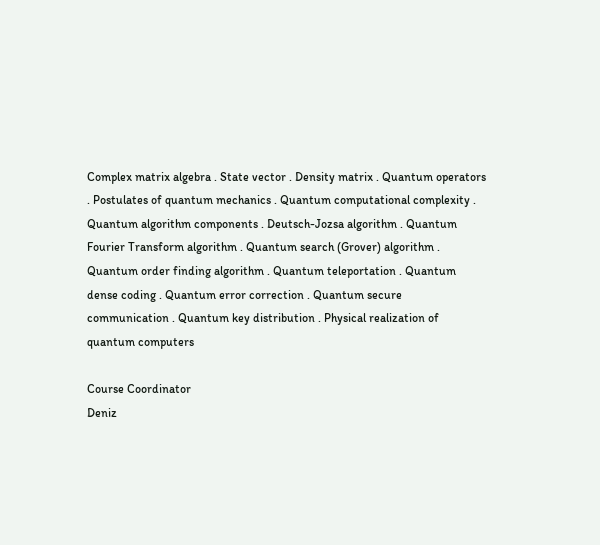Complex matrix algebra . State vector . Density matrix . Quantum operators . Postulates of quantum mechanics . Quantum computational complexity . Quantum algorithm components . Deutsch-Jozsa algorithm . Quantum Fourier Transform algorithm . Quantum search (Grover) algorithm . Quantum order finding algorithm . Quantum teleportation . Quantum dense coding . Quantum error correction . Quantum secure communication . Quantum key distribution . Physical realization of quantum computers

Course Coordinator
Deniz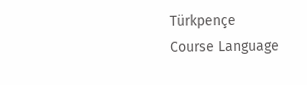Türkpençe
Course Language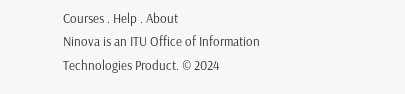Courses . Help . About
Ninova is an ITU Office of Information Technologies Product. © 2024